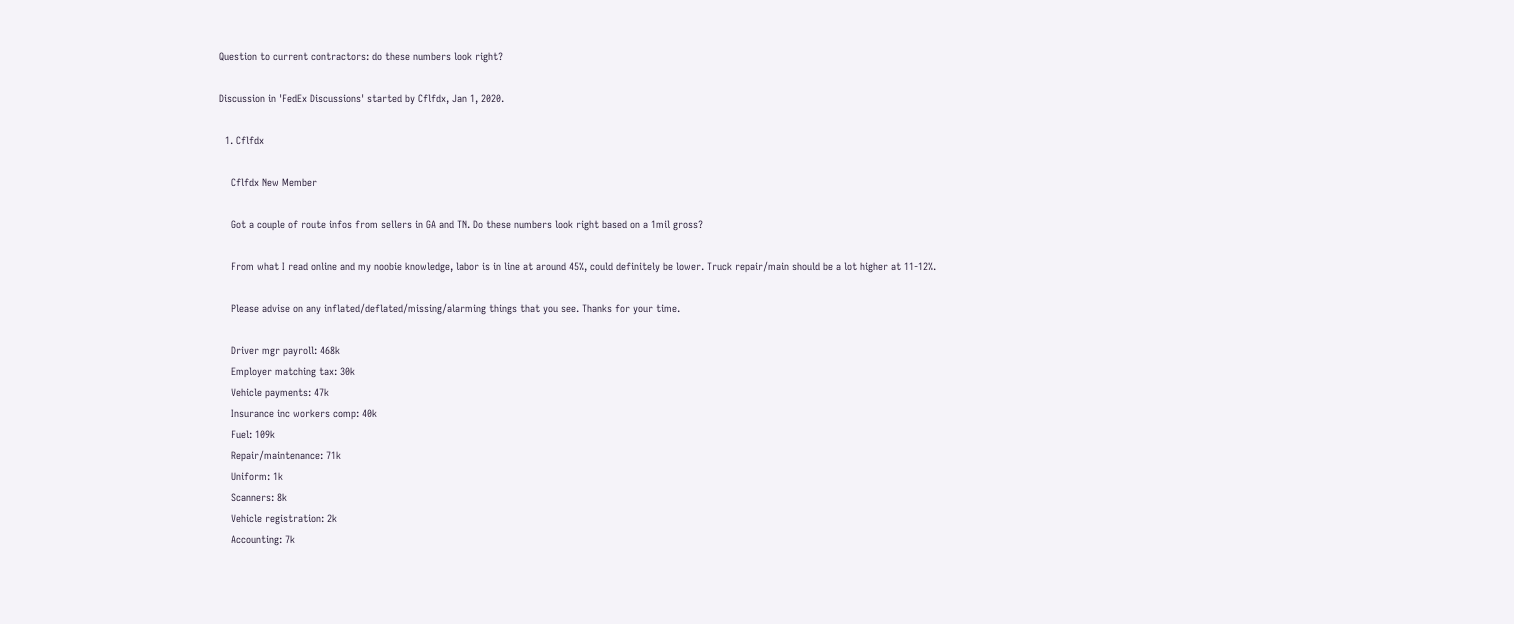Question to current contractors: do these numbers look right?

Discussion in 'FedEx Discussions' started by Cflfdx, Jan 1, 2020.

  1. Cflfdx

    Cflfdx New Member

    Got a couple of route infos from sellers in GA and TN. Do these numbers look right based on a 1mil gross?

    From what I read online and my noobie knowledge, labor is in line at around 45%, could definitely be lower. Truck repair/main should be a lot higher at 11-12%.

    Please advise on any inflated/deflated/missing/alarming things that you see. Thanks for your time.

    Driver mgr payroll: 468k
    Employer matching tax: 30k
    Vehicle payments: 47k
    Insurance inc workers comp: 40k
    Fuel: 109k
    Repair/maintenance: 71k
    Uniform: 1k
    Scanners: 8k
    Vehicle registration: 2k
    Accounting: 7k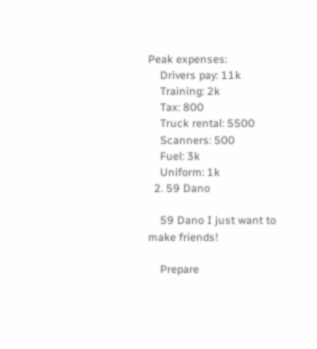Peak expenses:
    Drivers pay: 11k
    Training: 2k
    Tax: 800
    Truck rental: 5500
    Scanners: 500
    Fuel: 3k
    Uniform: 1k
  2. 59 Dano

    59 Dano I just want to make friends!

    Prepare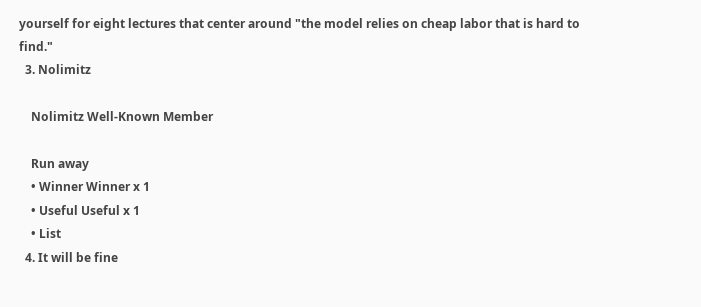yourself for eight lectures that center around "the model relies on cheap labor that is hard to find."
  3. Nolimitz

    Nolimitz Well-Known Member

    Run away
    • Winner Winner x 1
    • Useful Useful x 1
    • List
  4. It will be fine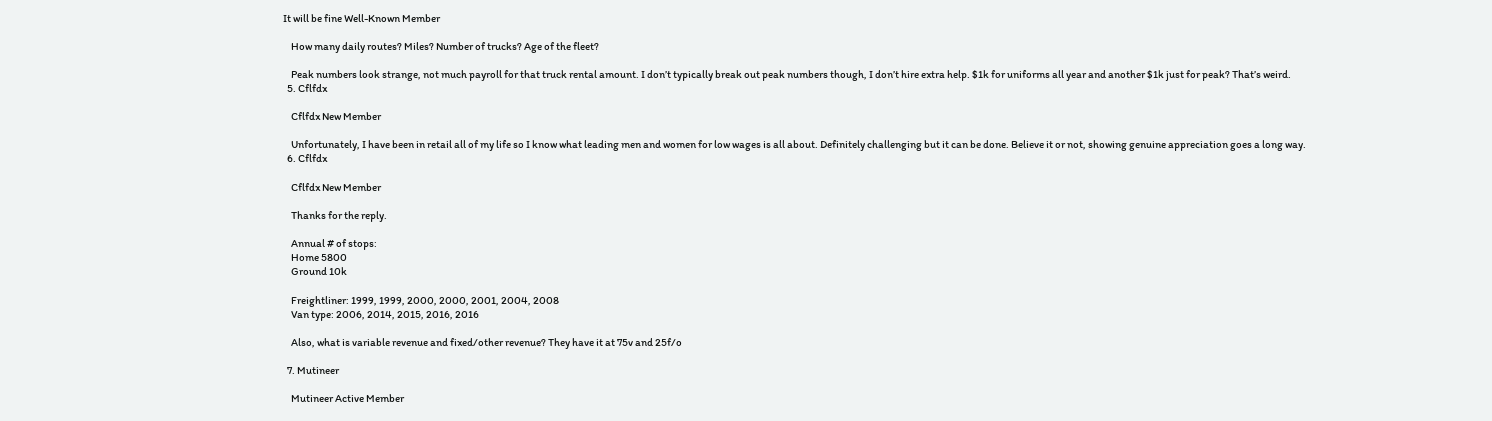It will be fine Well-Known Member

    How many daily routes? Miles? Number of trucks? Age of the fleet?

    Peak numbers look strange, not much payroll for that truck rental amount. I don’t typically break out peak numbers though, I don’t hire extra help. $1k for uniforms all year and another $1k just for peak? That’s weird.
  5. Cflfdx

    Cflfdx New Member

    Unfortunately, I have been in retail all of my life so I know what leading men and women for low wages is all about. Definitely challenging but it can be done. Believe it or not, showing genuine appreciation goes a long way.
  6. Cflfdx

    Cflfdx New Member

    Thanks for the reply.

    Annual # of stops:
    Home 5800
    Ground 10k

    Freightliner: 1999, 1999, 2000, 2000, 2001, 2004, 2008
    Van type: 2006, 2014, 2015, 2016, 2016

    Also, what is variable revenue and fixed/other revenue? They have it at 75v and 25f/o

  7. Mutineer

    Mutineer Active Member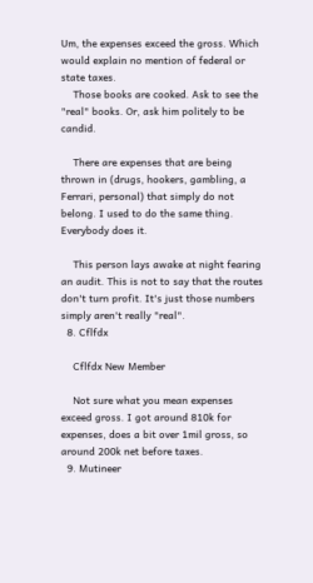Um, the expenses exceed the gross. Which would explain no mention of federal or state taxes.
    Those books are cooked. Ask to see the "real" books. Or, ask him politely to be candid.

    There are expenses that are being thrown in (drugs, hookers, gambling, a Ferrari, personal) that simply do not belong. I used to do the same thing. Everybody does it.

    This person lays awake at night fearing an audit. This is not to say that the routes don't turn profit. It's just those numbers simply aren't really "real".
  8. Cflfdx

    Cflfdx New Member

    Not sure what you mean expenses exceed gross. I got around 810k for expenses, does a bit over 1mil gross, so around 200k net before taxes.
  9. Mutineer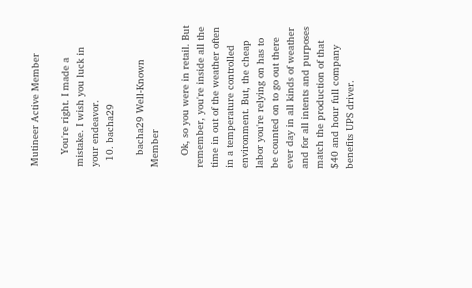Mutineer Active Member

    You're right. I made a mistake. I wish you luck in your endeavor.
  10. bacha29

    bacha29 Well-Known Member

    Ok, so you were in retail. But remember, you're inside all the time in out of the weather often in a temperature controlled environment. But, the cheap labor you're relying on has to be counted on to go out there ever day in all kinds of weather and for all intents and purposes match the production of that $40 and hour full company benefits UPS driver.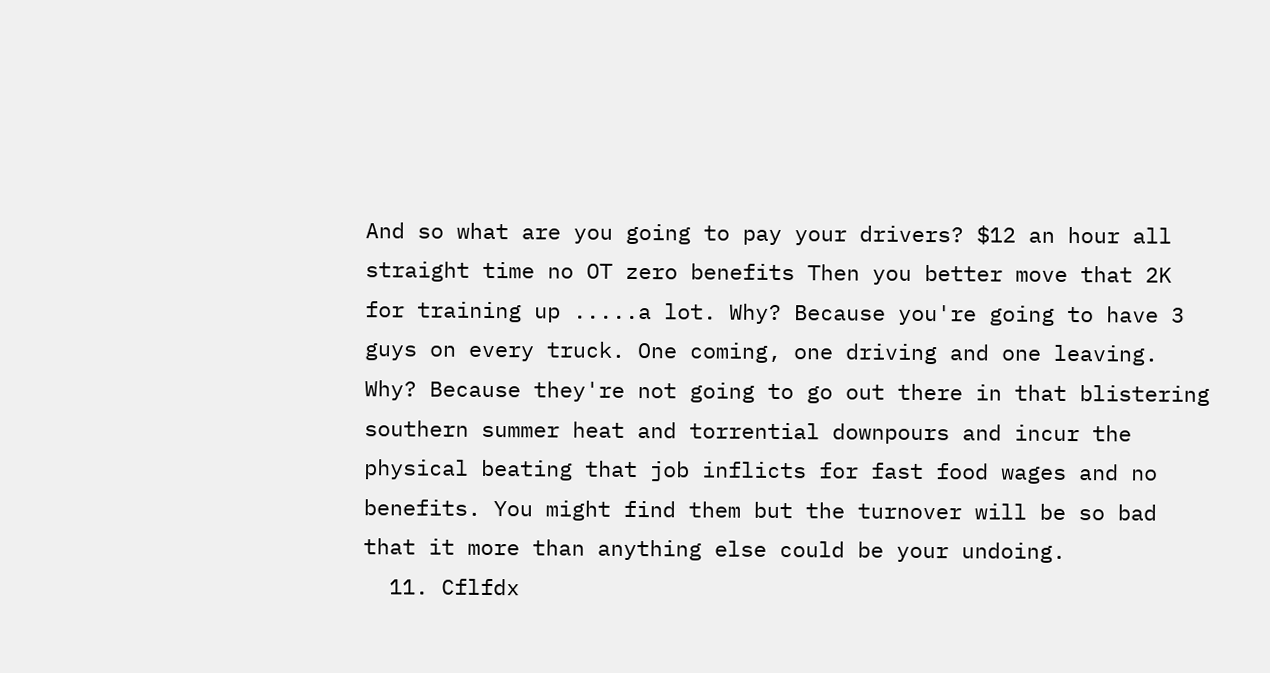And so what are you going to pay your drivers? $12 an hour all straight time no OT zero benefits Then you better move that 2K for training up .....a lot. Why? Because you're going to have 3 guys on every truck. One coming, one driving and one leaving. Why? Because they're not going to go out there in that blistering southern summer heat and torrential downpours and incur the physical beating that job inflicts for fast food wages and no benefits. You might find them but the turnover will be so bad that it more than anything else could be your undoing.
  11. Cflfdx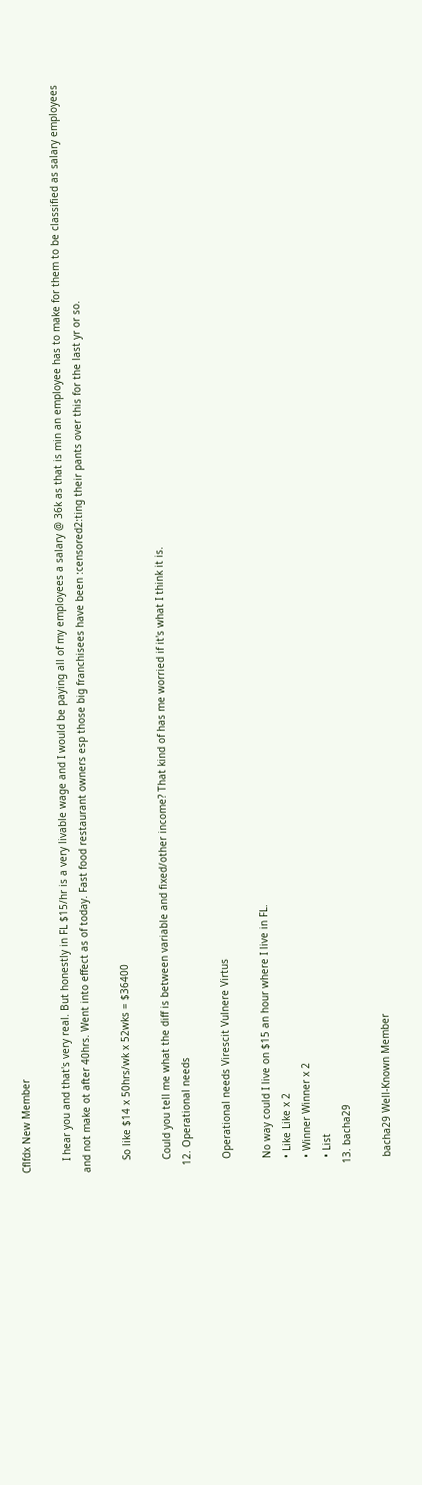Cflfdx New Member

    I hear you and that's very real. But honestly in FL $15/hr is a very livable wage and I would be paying all of my employees a salary @ 36k as that is min an employee has to make for them to be classified as salary employees and not make ot after 40hrs. Went into effect as of today. Fast food restaurant owners esp those big franchisees have been :censored2:ting their pants over this for the last yr or so.

    So like $14 x 50hrs/wk x 52wks = $36400

    Could you tell me what the diff is between variable and fixed/other income? That kind of has me worried if it's what I think it is.
  12. Operational needs

    Operational needs Virescit Vulnere Virtus

    No way could I live on $15 an hour where I live in FL.
    • Like Like x 2
    • Winner Winner x 2
    • List
  13. bacha29

    bacha29 Well-Known Member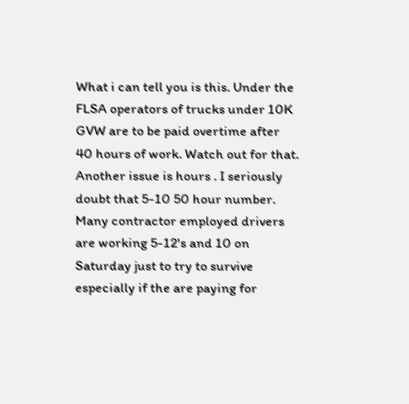What i can tell you is this. Under the FLSA operators of trucks under 10K GVW are to be paid overtime after 40 hours of work. Watch out for that. Another issue is hours . I seriously doubt that 5-10 50 hour number. Many contractor employed drivers are working 5-12's and 10 on Saturday just to try to survive especially if the are paying for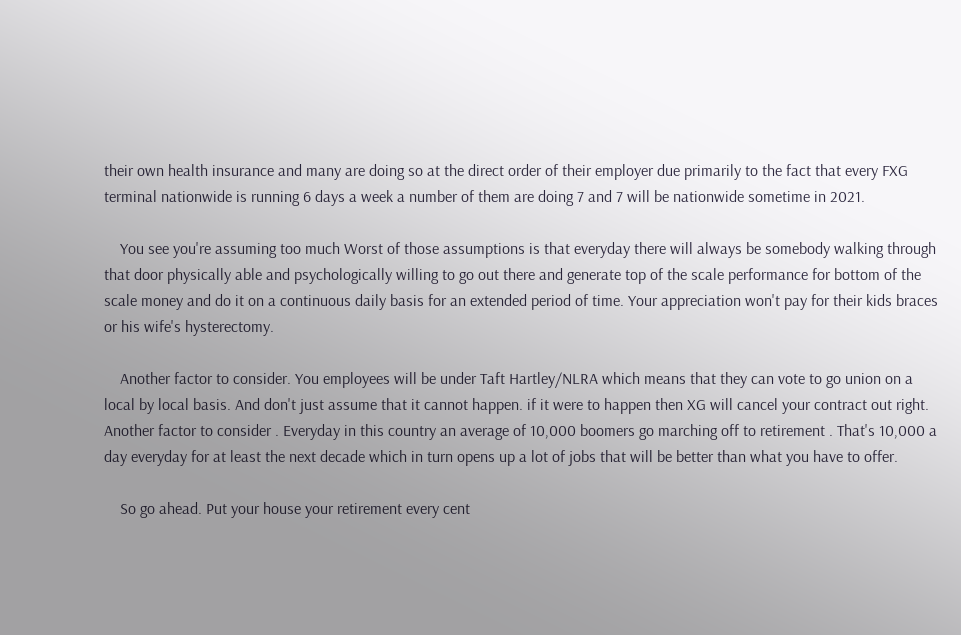their own health insurance and many are doing so at the direct order of their employer due primarily to the fact that every FXG terminal nationwide is running 6 days a week a number of them are doing 7 and 7 will be nationwide sometime in 2021.

    You see you're assuming too much Worst of those assumptions is that everyday there will always be somebody walking through that door physically able and psychologically willing to go out there and generate top of the scale performance for bottom of the scale money and do it on a continuous daily basis for an extended period of time. Your appreciation won't pay for their kids braces or his wife's hysterectomy.

    Another factor to consider. You employees will be under Taft Hartley/NLRA which means that they can vote to go union on a local by local basis. And don't just assume that it cannot happen. if it were to happen then XG will cancel your contract out right. Another factor to consider . Everyday in this country an average of 10,000 boomers go marching off to retirement . That's 10,000 a day everyday for at least the next decade which in turn opens up a lot of jobs that will be better than what you have to offer.

    So go ahead. Put your house your retirement every cent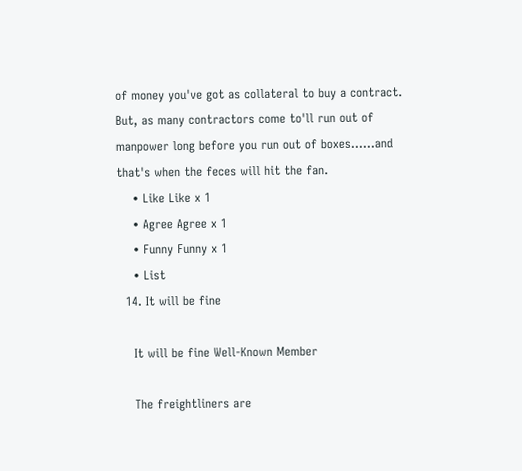of money you've got as collateral to buy a contract. But, as many contractors come to'll run out of manpower long before you run out of boxes......and that's when the feces will hit the fan.
    • Like Like x 1
    • Agree Agree x 1
    • Funny Funny x 1
    • List
  14. It will be fine

    It will be fine Well-Known Member

    The freightliners are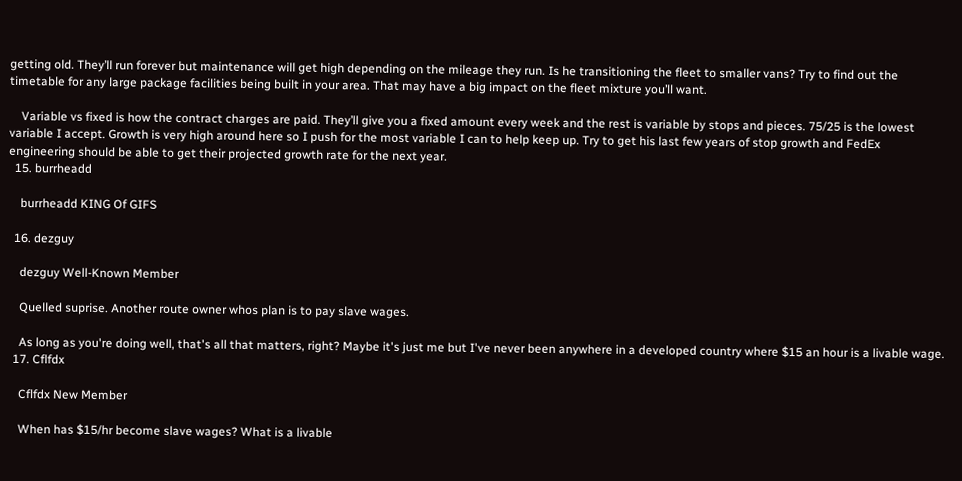getting old. They’ll run forever but maintenance will get high depending on the mileage they run. Is he transitioning the fleet to smaller vans? Try to find out the timetable for any large package facilities being built in your area. That may have a big impact on the fleet mixture you’ll want.

    Variable vs fixed is how the contract charges are paid. They’ll give you a fixed amount every week and the rest is variable by stops and pieces. 75/25 is the lowest variable I accept. Growth is very high around here so I push for the most variable I can to help keep up. Try to get his last few years of stop growth and FedEx engineering should be able to get their projected growth rate for the next year.
  15. burrheadd

    burrheadd KING Of GIFS

  16. dezguy

    dezguy Well-Known Member

    Quelled suprise. Another route owner whos plan is to pay slave wages.

    As long as you're doing well, that's all that matters, right? Maybe it's just me but I've never been anywhere in a developed country where $15 an hour is a livable wage.
  17. Cflfdx

    Cflfdx New Member

    When has $15/hr become slave wages? What is a livable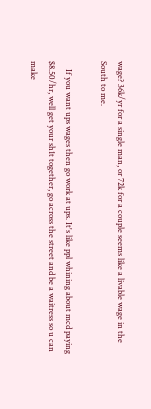wage? 36k/yr for a single man, or 72k for a couple seems like a livable wage in the South to me.

    If you want ups wages then go work at ups. It's like ppl whining about mcd paying $8.50/hr, well get your sh1t together, go across the street and be a waitress so u can make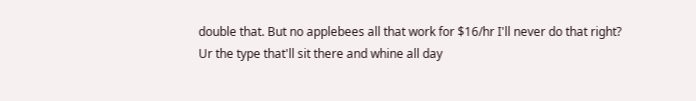double that. But no applebees all that work for $16/hr I'll never do that right? Ur the type that'll sit there and whine all day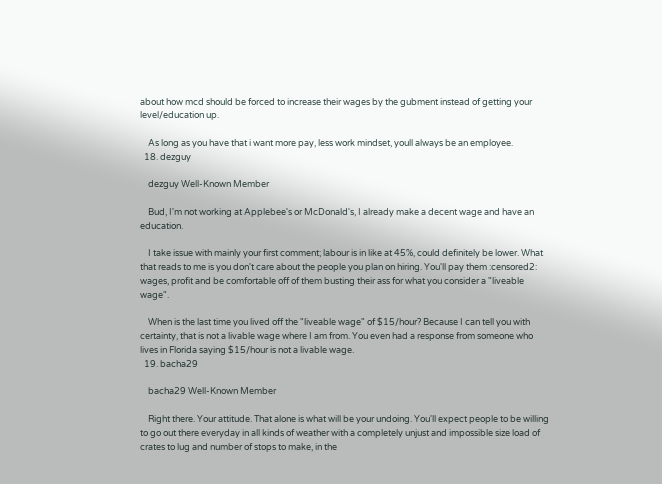about how mcd should be forced to increase their wages by the gubment instead of getting your level/education up.

    As long as you have that i want more pay, less work mindset, youll always be an employee.
  18. dezguy

    dezguy Well-Known Member

    Bud, I'm not working at Applebee's or McDonald's, I already make a decent wage and have an education.

    I take issue with mainly your first comment; labour is in like at 45%, could definitely be lower. What that reads to me is you don't care about the people you plan on hiring. You'll pay them :censored2: wages, profit and be comfortable off of them busting their ass for what you consider a "liveable wage".

    When is the last time you lived off the "liveable wage" of $15/hour? Because I can tell you with certainty, that is not a livable wage where I am from. You even had a response from someone who lives in Florida saying $15/hour is not a livable wage.
  19. bacha29

    bacha29 Well-Known Member

    Right there. Your attitude. That alone is what will be your undoing. You'll expect people to be willing to go out there everyday in all kinds of weather with a completely unjust and impossible size load of crates to lug and number of stops to make, in the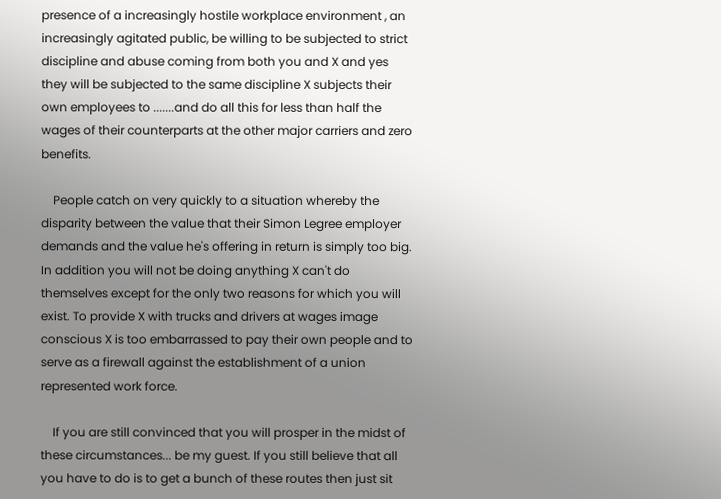presence of a increasingly hostile workplace environment , an increasingly agitated public, be willing to be subjected to strict discipline and abuse coming from both you and X and yes they will be subjected to the same discipline X subjects their own employees to .......and do all this for less than half the wages of their counterparts at the other major carriers and zero benefits.

    People catch on very quickly to a situation whereby the disparity between the value that their Simon Legree employer demands and the value he's offering in return is simply too big. In addition you will not be doing anything X can't do themselves except for the only two reasons for which you will exist. To provide X with trucks and drivers at wages image conscious X is too embarrassed to pay their own people and to serve as a firewall against the establishment of a union represented work force.

    If you are still convinced that you will prosper in the midst of these circumstances... be my guest. If you still believe that all you have to do is to get a bunch of these routes then just sit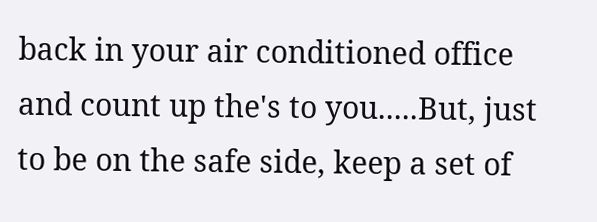back in your air conditioned office and count up the's to you.....But, just to be on the safe side, keep a set of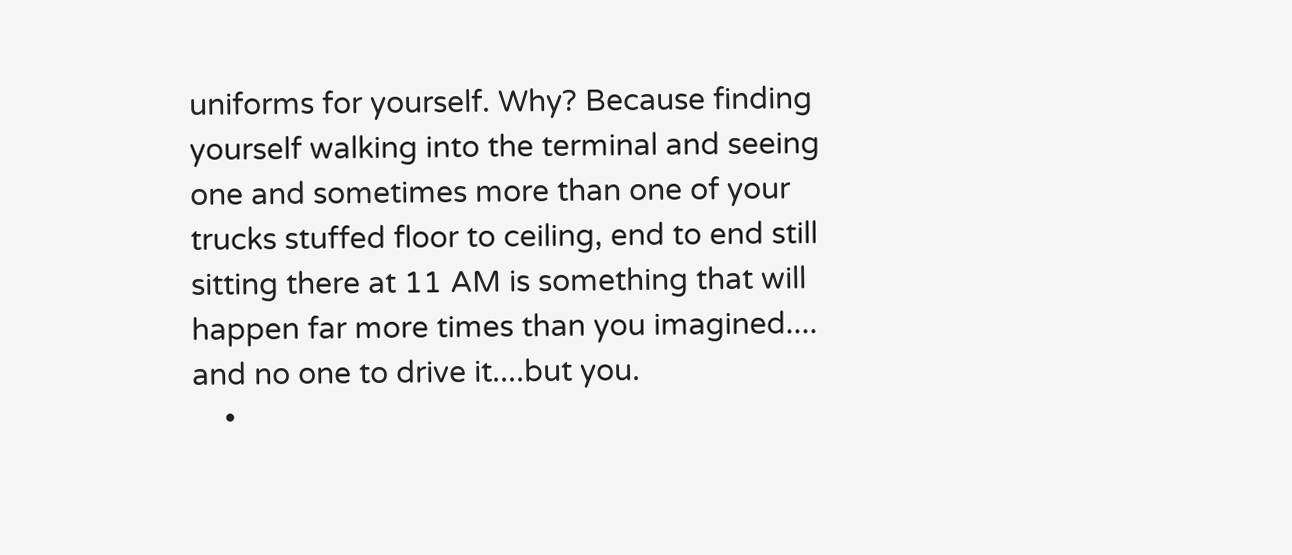uniforms for yourself. Why? Because finding yourself walking into the terminal and seeing one and sometimes more than one of your trucks stuffed floor to ceiling, end to end still sitting there at 11 AM is something that will happen far more times than you imagined.... and no one to drive it....but you.
    •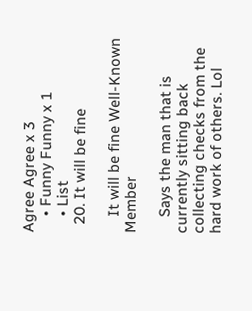Agree Agree x 3
    • Funny Funny x 1
    • List
  20. It will be fine

    It will be fine Well-Known Member

    Says the man that is currently sitting back collecting checks from the hard work of others. Lol